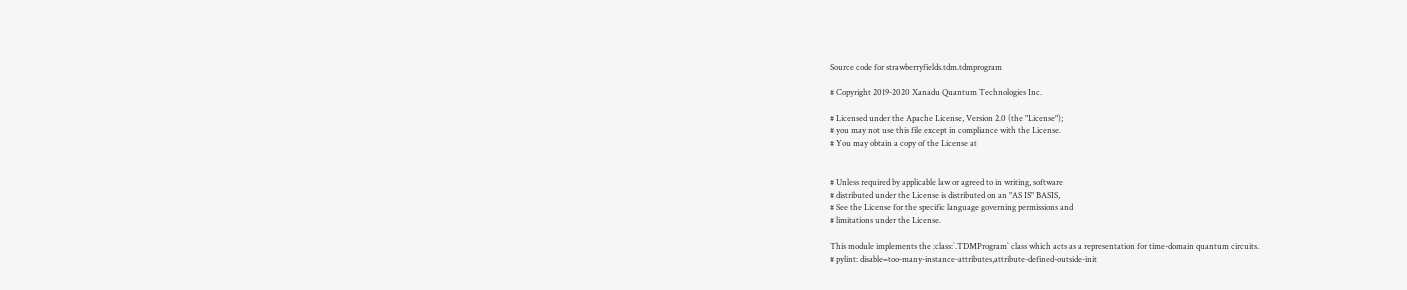Source code for strawberryfields.tdm.tdmprogram

# Copyright 2019-2020 Xanadu Quantum Technologies Inc.

# Licensed under the Apache License, Version 2.0 (the "License");
# you may not use this file except in compliance with the License.
# You may obtain a copy of the License at


# Unless required by applicable law or agreed to in writing, software
# distributed under the License is distributed on an "AS IS" BASIS,
# See the License for the specific language governing permissions and
# limitations under the License.

This module implements the :class:`.TDMProgram` class which acts as a representation for time-domain quantum circuits.
# pylint: disable=too-many-instance-attributes,attribute-defined-outside-init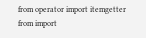from operator import itemgetter
from import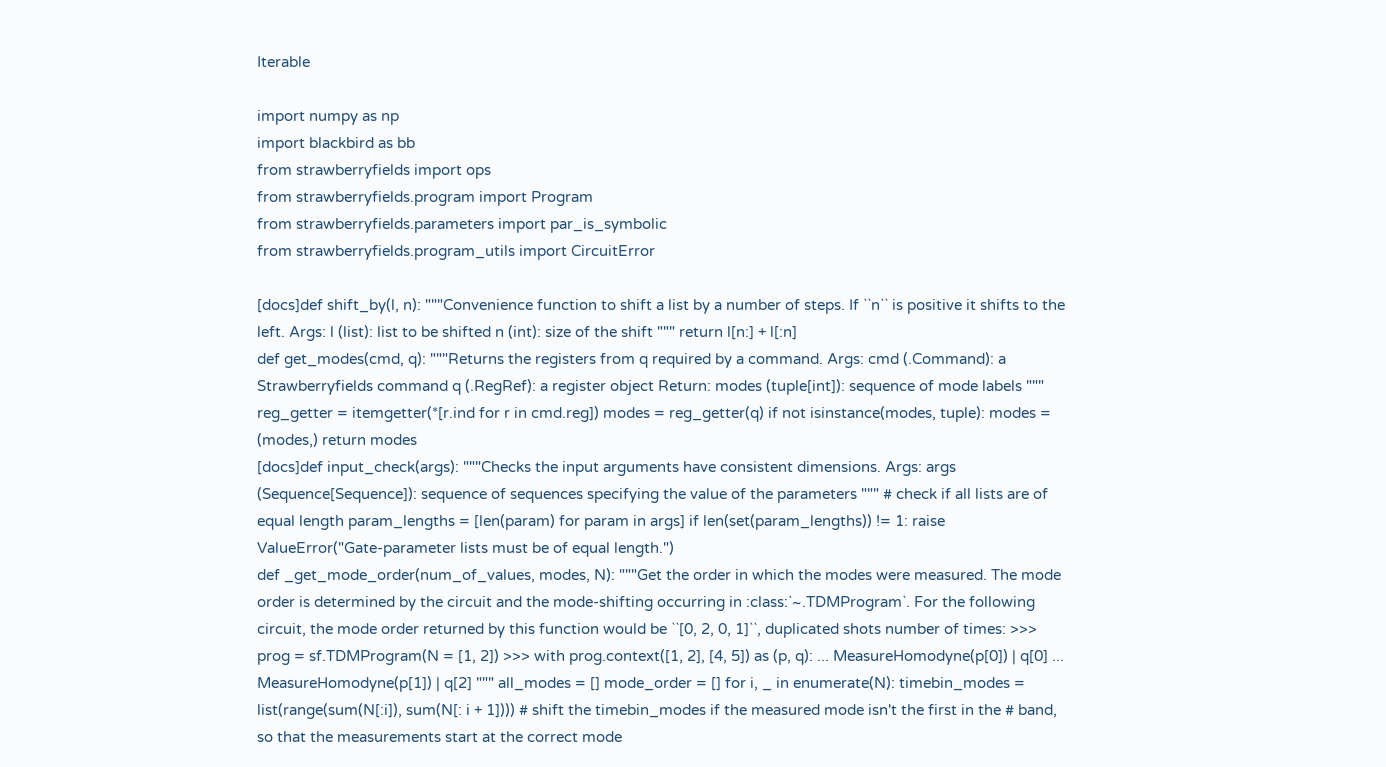Iterable

import numpy as np
import blackbird as bb
from strawberryfields import ops
from strawberryfields.program import Program
from strawberryfields.parameters import par_is_symbolic
from strawberryfields.program_utils import CircuitError

[docs]def shift_by(l, n): """Convenience function to shift a list by a number of steps. If ``n`` is positive it shifts to the left. Args: l (list): list to be shifted n (int): size of the shift """ return l[n:] + l[:n]
def get_modes(cmd, q): """Returns the registers from q required by a command. Args: cmd (.Command): a Strawberryfields command q (.RegRef): a register object Return: modes (tuple[int]): sequence of mode labels """ reg_getter = itemgetter(*[r.ind for r in cmd.reg]) modes = reg_getter(q) if not isinstance(modes, tuple): modes = (modes,) return modes
[docs]def input_check(args): """Checks the input arguments have consistent dimensions. Args: args (Sequence[Sequence]): sequence of sequences specifying the value of the parameters """ # check if all lists are of equal length param_lengths = [len(param) for param in args] if len(set(param_lengths)) != 1: raise ValueError("Gate-parameter lists must be of equal length.")
def _get_mode_order(num_of_values, modes, N): """Get the order in which the modes were measured. The mode order is determined by the circuit and the mode-shifting occurring in :class:`~.TDMProgram`. For the following circuit, the mode order returned by this function would be ``[0, 2, 0, 1]``, duplicated shots number of times: >>> prog = sf.TDMProgram(N = [1, 2]) >>> with prog.context([1, 2], [4, 5]) as (p, q): ... MeasureHomodyne(p[0]) | q[0] ... MeasureHomodyne(p[1]) | q[2] """ all_modes = [] mode_order = [] for i, _ in enumerate(N): timebin_modes = list(range(sum(N[:i]), sum(N[: i + 1]))) # shift the timebin_modes if the measured mode isn't the first in the # band, so that the measurements start at the correct mode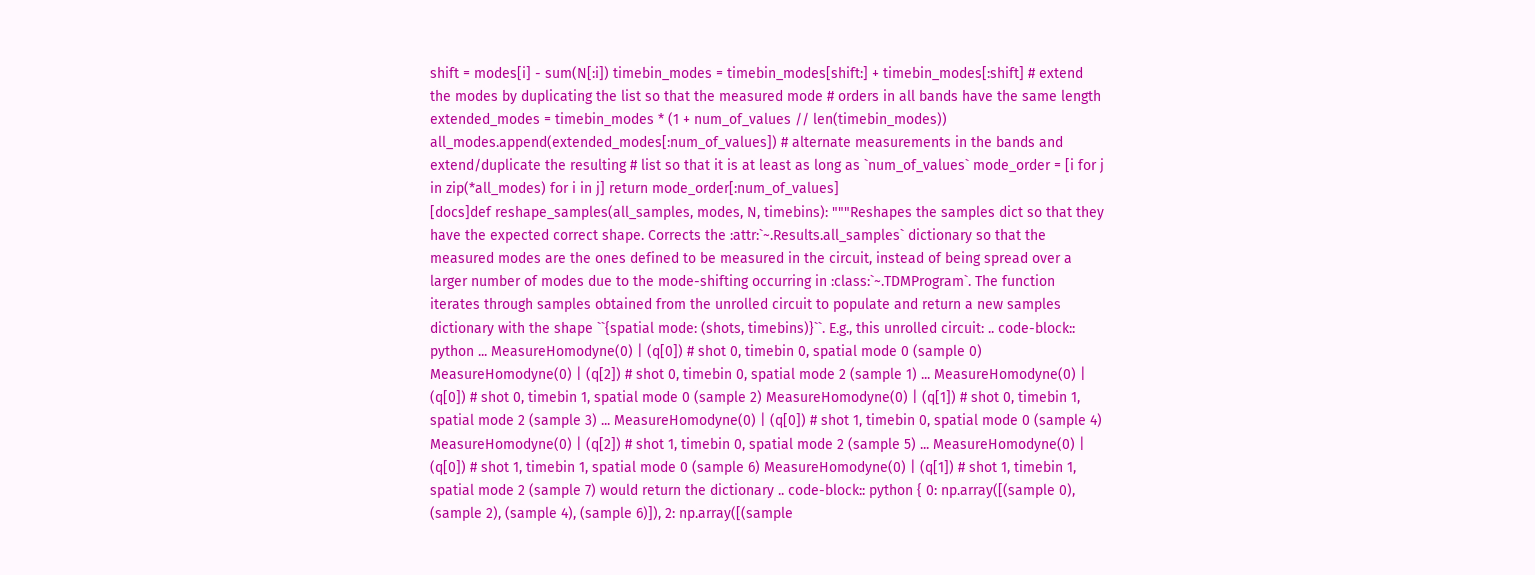shift = modes[i] - sum(N[:i]) timebin_modes = timebin_modes[shift:] + timebin_modes[:shift] # extend the modes by duplicating the list so that the measured mode # orders in all bands have the same length extended_modes = timebin_modes * (1 + num_of_values // len(timebin_modes)) all_modes.append(extended_modes[:num_of_values]) # alternate measurements in the bands and extend/duplicate the resulting # list so that it is at least as long as `num_of_values` mode_order = [i for j in zip(*all_modes) for i in j] return mode_order[:num_of_values]
[docs]def reshape_samples(all_samples, modes, N, timebins): """Reshapes the samples dict so that they have the expected correct shape. Corrects the :attr:`~.Results.all_samples` dictionary so that the measured modes are the ones defined to be measured in the circuit, instead of being spread over a larger number of modes due to the mode-shifting occurring in :class:`~.TDMProgram`. The function iterates through samples obtained from the unrolled circuit to populate and return a new samples dictionary with the shape ``{spatial mode: (shots, timebins)}``. E.g., this unrolled circuit: .. code-block:: python ... MeasureHomodyne(0) | (q[0]) # shot 0, timebin 0, spatial mode 0 (sample 0) MeasureHomodyne(0) | (q[2]) # shot 0, timebin 0, spatial mode 2 (sample 1) ... MeasureHomodyne(0) | (q[0]) # shot 0, timebin 1, spatial mode 0 (sample 2) MeasureHomodyne(0) | (q[1]) # shot 0, timebin 1, spatial mode 2 (sample 3) ... MeasureHomodyne(0) | (q[0]) # shot 1, timebin 0, spatial mode 0 (sample 4) MeasureHomodyne(0) | (q[2]) # shot 1, timebin 0, spatial mode 2 (sample 5) ... MeasureHomodyne(0) | (q[0]) # shot 1, timebin 1, spatial mode 0 (sample 6) MeasureHomodyne(0) | (q[1]) # shot 1, timebin 1, spatial mode 2 (sample 7) would return the dictionary .. code-block:: python { 0: np.array([(sample 0), (sample 2), (sample 4), (sample 6)]), 2: np.array([(sample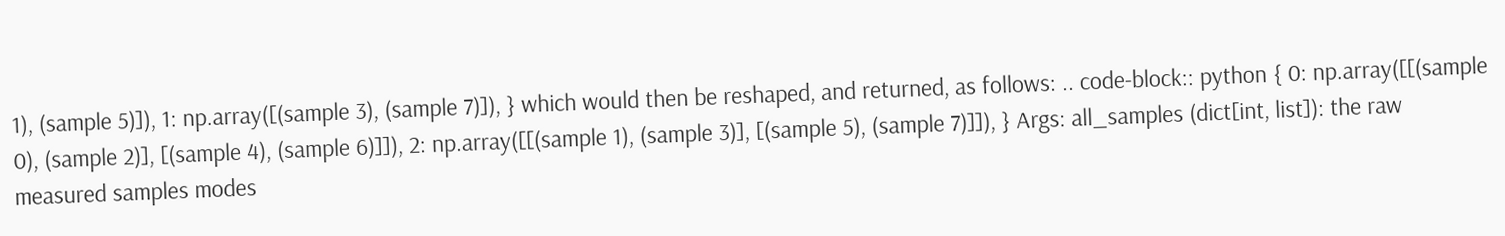1), (sample 5)]), 1: np.array([(sample 3), (sample 7)]), } which would then be reshaped, and returned, as follows: .. code-block:: python { 0: np.array([[(sample 0), (sample 2)], [(sample 4), (sample 6)]]), 2: np.array([[(sample 1), (sample 3)], [(sample 5), (sample 7)]]), } Args: all_samples (dict[int, list]): the raw measured samples modes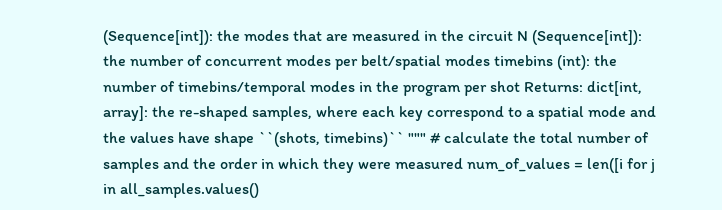(Sequence[int]): the modes that are measured in the circuit N (Sequence[int]): the number of concurrent modes per belt/spatial modes timebins (int): the number of timebins/temporal modes in the program per shot Returns: dict[int, array]: the re-shaped samples, where each key correspond to a spatial mode and the values have shape ``(shots, timebins)`` """ # calculate the total number of samples and the order in which they were measured num_of_values = len([i for j in all_samples.values()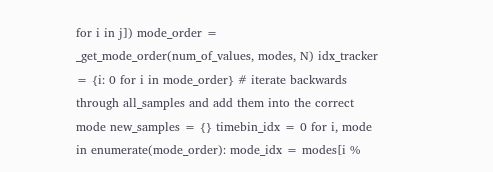for i in j]) mode_order = _get_mode_order(num_of_values, modes, N) idx_tracker = {i: 0 for i in mode_order} # iterate backwards through all_samples and add them into the correct mode new_samples = {} timebin_idx = 0 for i, mode in enumerate(mode_order): mode_idx = modes[i %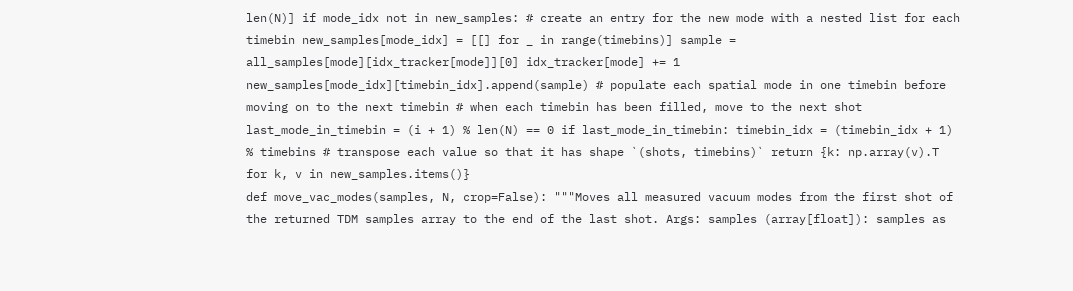len(N)] if mode_idx not in new_samples: # create an entry for the new mode with a nested list for each timebin new_samples[mode_idx] = [[] for _ in range(timebins)] sample = all_samples[mode][idx_tracker[mode]][0] idx_tracker[mode] += 1 new_samples[mode_idx][timebin_idx].append(sample) # populate each spatial mode in one timebin before moving on to the next timebin # when each timebin has been filled, move to the next shot last_mode_in_timebin = (i + 1) % len(N) == 0 if last_mode_in_timebin: timebin_idx = (timebin_idx + 1) % timebins # transpose each value so that it has shape `(shots, timebins)` return {k: np.array(v).T for k, v in new_samples.items()}
def move_vac_modes(samples, N, crop=False): """Moves all measured vacuum modes from the first shot of the returned TDM samples array to the end of the last shot. Args: samples (array[float]): samples as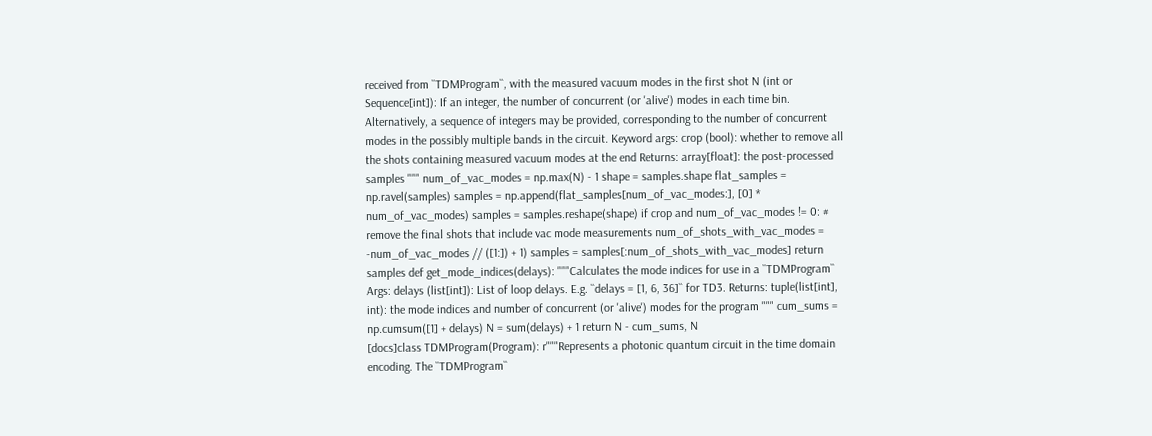received from ``TDMProgram``, with the measured vacuum modes in the first shot N (int or Sequence[int]): If an integer, the number of concurrent (or 'alive') modes in each time bin. Alternatively, a sequence of integers may be provided, corresponding to the number of concurrent modes in the possibly multiple bands in the circuit. Keyword args: crop (bool): whether to remove all the shots containing measured vacuum modes at the end Returns: array[float]: the post-processed samples """ num_of_vac_modes = np.max(N) - 1 shape = samples.shape flat_samples = np.ravel(samples) samples = np.append(flat_samples[num_of_vac_modes:], [0] * num_of_vac_modes) samples = samples.reshape(shape) if crop and num_of_vac_modes != 0: # remove the final shots that include vac mode measurements num_of_shots_with_vac_modes = -num_of_vac_modes // ([1:]) + 1) samples = samples[:num_of_shots_with_vac_modes] return samples def get_mode_indices(delays): """Calculates the mode indices for use in a ``TDMProgram`` Args: delays (list[int]): List of loop delays. E.g. ``delays = [1, 6, 36]`` for TD3. Returns: tuple(list[int], int): the mode indices and number of concurrent (or 'alive') modes for the program """ cum_sums = np.cumsum([1] + delays) N = sum(delays) + 1 return N - cum_sums, N
[docs]class TDMProgram(Program): r"""Represents a photonic quantum circuit in the time domain encoding. The ``TDMProgram``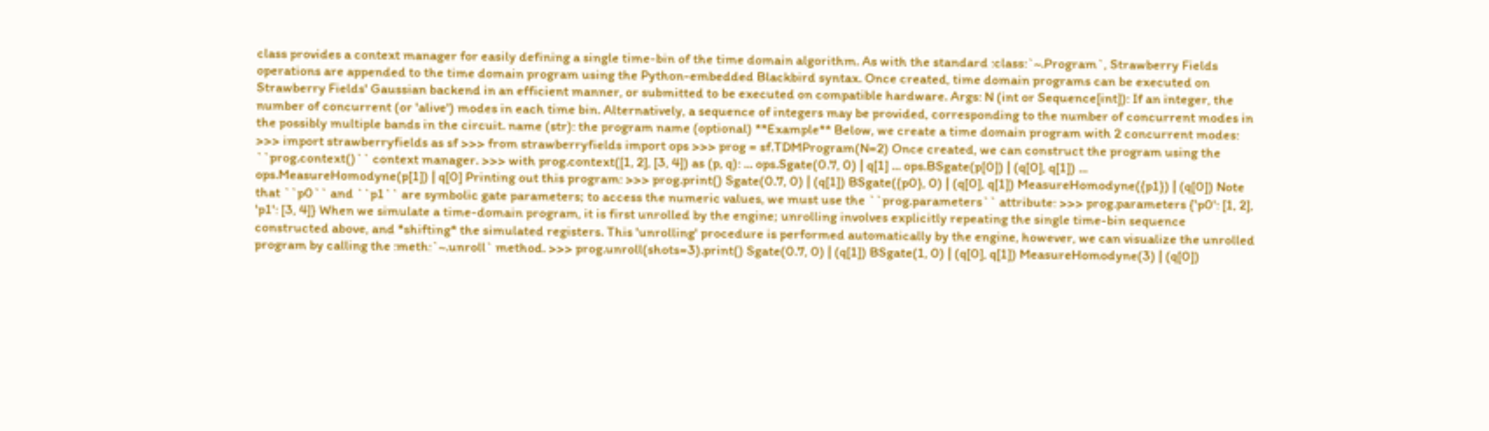class provides a context manager for easily defining a single time-bin of the time domain algorithm. As with the standard :class:`~.Program`, Strawberry Fields operations are appended to the time domain program using the Python-embedded Blackbird syntax. Once created, time domain programs can be executed on Strawberry Fields' Gaussian backend in an efficient manner, or submitted to be executed on compatible hardware. Args: N (int or Sequence[int]): If an integer, the number of concurrent (or 'alive') modes in each time bin. Alternatively, a sequence of integers may be provided, corresponding to the number of concurrent modes in the possibly multiple bands in the circuit. name (str): the program name (optional) **Example** Below, we create a time domain program with 2 concurrent modes: >>> import strawberryfields as sf >>> from strawberryfields import ops >>> prog = sf.TDMProgram(N=2) Once created, we can construct the program using the ``prog.context()`` context manager. >>> with prog.context([1, 2], [3, 4]) as (p, q): ... ops.Sgate(0.7, 0) | q[1] ... ops.BSgate(p[0]) | (q[0], q[1]) ... ops.MeasureHomodyne(p[1]) | q[0] Printing out this program: >>> prog.print() Sgate(0.7, 0) | (q[1]) BSgate({p0}, 0) | (q[0], q[1]) MeasureHomodyne({p1}) | (q[0]) Note that ``p0`` and ``p1`` are symbolic gate parameters; to access the numeric values, we must use the ``prog.parameters`` attribute: >>> prog.parameters {'p0': [1, 2], 'p1': [3, 4]} When we simulate a time-domain program, it is first unrolled by the engine; unrolling involves explicitly repeating the single time-bin sequence constructed above, and *shifting* the simulated registers. This 'unrolling' procedure is performed automatically by the engine, however, we can visualize the unrolled program by calling the :meth:`~.unroll` method. >>> prog.unroll(shots=3).print() Sgate(0.7, 0) | (q[1]) BSgate(1, 0) | (q[0], q[1]) MeasureHomodyne(3) | (q[0])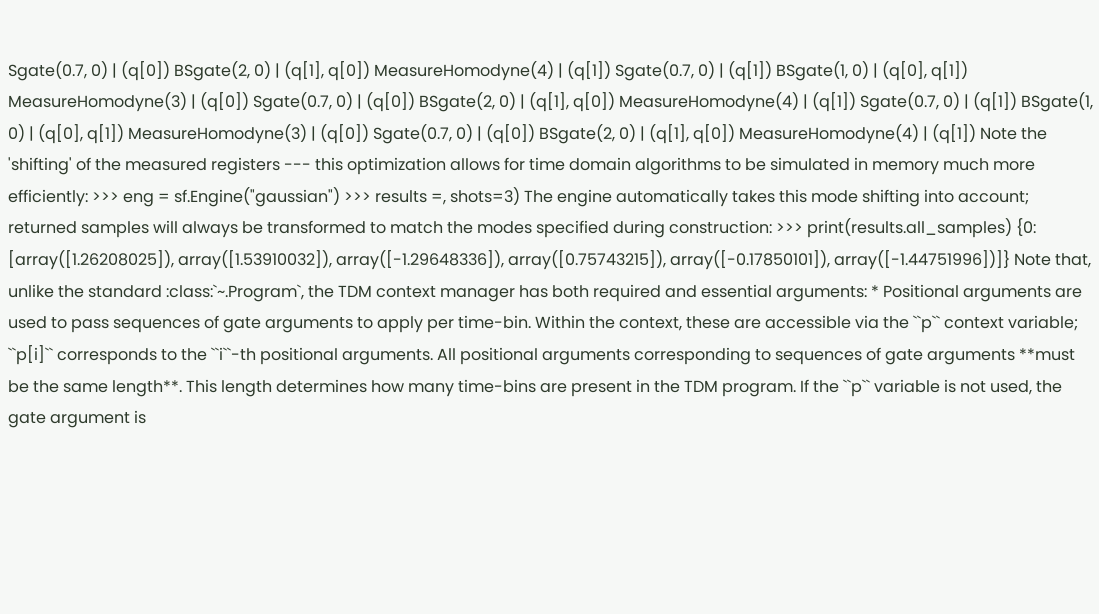Sgate(0.7, 0) | (q[0]) BSgate(2, 0) | (q[1], q[0]) MeasureHomodyne(4) | (q[1]) Sgate(0.7, 0) | (q[1]) BSgate(1, 0) | (q[0], q[1]) MeasureHomodyne(3) | (q[0]) Sgate(0.7, 0) | (q[0]) BSgate(2, 0) | (q[1], q[0]) MeasureHomodyne(4) | (q[1]) Sgate(0.7, 0) | (q[1]) BSgate(1, 0) | (q[0], q[1]) MeasureHomodyne(3) | (q[0]) Sgate(0.7, 0) | (q[0]) BSgate(2, 0) | (q[1], q[0]) MeasureHomodyne(4) | (q[1]) Note the 'shifting' of the measured registers --- this optimization allows for time domain algorithms to be simulated in memory much more efficiently: >>> eng = sf.Engine("gaussian") >>> results =, shots=3) The engine automatically takes this mode shifting into account; returned samples will always be transformed to match the modes specified during construction: >>> print(results.all_samples) {0: [array([1.26208025]), array([1.53910032]), array([-1.29648336]), array([0.75743215]), array([-0.17850101]), array([-1.44751996])]} Note that, unlike the standard :class:`~.Program`, the TDM context manager has both required and essential arguments: * Positional arguments are used to pass sequences of gate arguments to apply per time-bin. Within the context, these are accessible via the ``p`` context variable; ``p[i]`` corresponds to the ``i``-th positional arguments. All positional arguments corresponding to sequences of gate arguments **must be the same length**. This length determines how many time-bins are present in the TDM program. If the ``p`` variable is not used, the gate argument is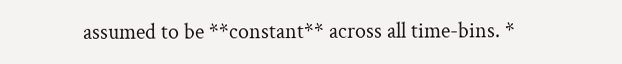assumed to be **constant** across all time-bins. *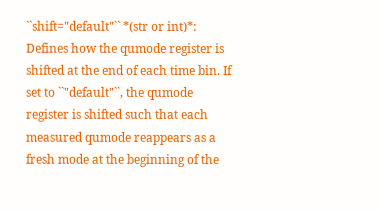``shift="default"`` *(str or int)*: Defines how the qumode register is shifted at the end of each time bin. If set to ``"default"``, the qumode register is shifted such that each measured qumode reappears as a fresh mode at the beginning of the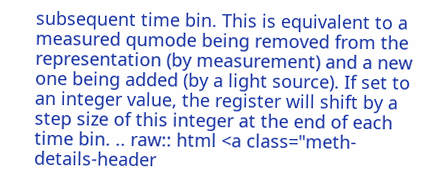subsequent time bin. This is equivalent to a measured qumode being removed from the representation (by measurement) and a new one being added (by a light source). If set to an integer value, the register will shift by a step size of this integer at the end of each time bin. .. raw:: html <a class="meth-details-header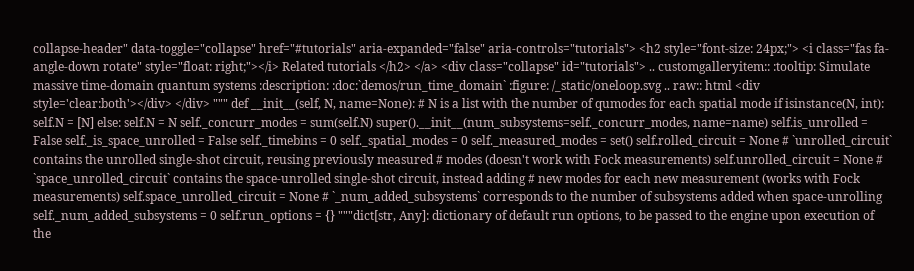collapse-header" data-toggle="collapse" href="#tutorials" aria-expanded="false" aria-controls="tutorials"> <h2 style="font-size: 24px;"> <i class="fas fa-angle-down rotate" style="float: right;"></i> Related tutorials </h2> </a> <div class="collapse" id="tutorials"> .. customgalleryitem:: :tooltip: Simulate massive time-domain quantum systems :description: :doc:`demos/run_time_domain` :figure: /_static/oneloop.svg .. raw:: html <div style='clear:both'></div> </div> """ def __init__(self, N, name=None): # N is a list with the number of qumodes for each spatial mode if isinstance(N, int): self.N = [N] else: self.N = N self._concurr_modes = sum(self.N) super().__init__(num_subsystems=self._concurr_modes, name=name) self.is_unrolled = False self._is_space_unrolled = False self._timebins = 0 self._spatial_modes = 0 self._measured_modes = set() self.rolled_circuit = None # `unrolled_circuit` contains the unrolled single-shot circuit, reusing previously measured # modes (doesn't work with Fock measurements) self.unrolled_circuit = None # `space_unrolled_circuit` contains the space-unrolled single-shot circuit, instead adding # new modes for each new measurement (works with Fock measurements) self.space_unrolled_circuit = None # `_num_added_subsystems` corresponds to the number of subsystems added when space-unrolling self._num_added_subsystems = 0 self.run_options = {} """dict[str, Any]: dictionary of default run options, to be passed to the engine upon execution of the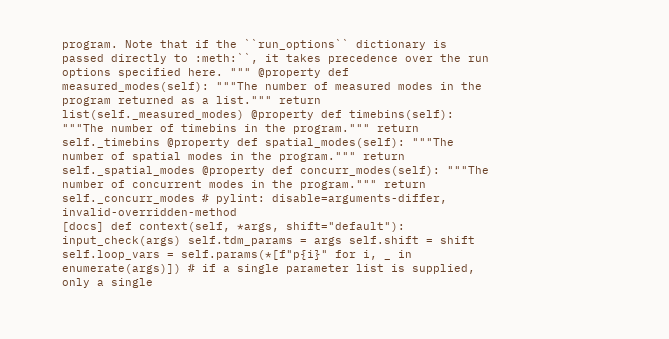program. Note that if the ``run_options`` dictionary is passed directly to :meth:``, it takes precedence over the run options specified here. """ @property def measured_modes(self): """The number of measured modes in the program returned as a list.""" return list(self._measured_modes) @property def timebins(self): """The number of timebins in the program.""" return self._timebins @property def spatial_modes(self): """The number of spatial modes in the program.""" return self._spatial_modes @property def concurr_modes(self): """The number of concurrent modes in the program.""" return self._concurr_modes # pylint: disable=arguments-differ, invalid-overridden-method
[docs] def context(self, *args, shift="default"): input_check(args) self.tdm_params = args self.shift = shift self.loop_vars = self.params(*[f"p{i}" for i, _ in enumerate(args)]) # if a single parameter list is supplied, only a single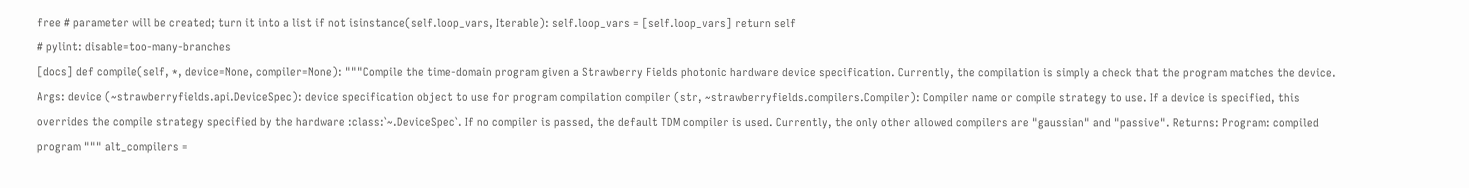free # parameter will be created; turn it into a list if not isinstance(self.loop_vars, Iterable): self.loop_vars = [self.loop_vars] return self
# pylint: disable=too-many-branches
[docs] def compile(self, *, device=None, compiler=None): """Compile the time-domain program given a Strawberry Fields photonic hardware device specification. Currently, the compilation is simply a check that the program matches the device. Args: device (~strawberryfields.api.DeviceSpec): device specification object to use for program compilation compiler (str, ~strawberryfields.compilers.Compiler): Compiler name or compile strategy to use. If a device is specified, this overrides the compile strategy specified by the hardware :class:`~.DeviceSpec`. If no compiler is passed, the default TDM compiler is used. Currently, the only other allowed compilers are "gaussian" and "passive". Returns: Program: compiled program """ alt_compilers =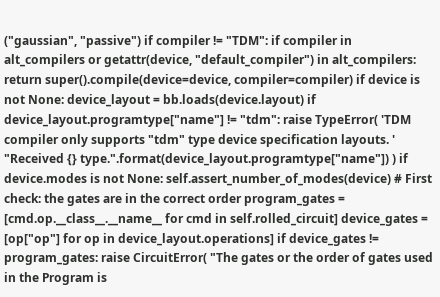("gaussian", "passive") if compiler != "TDM": if compiler in alt_compilers or getattr(device, "default_compiler") in alt_compilers: return super().compile(device=device, compiler=compiler) if device is not None: device_layout = bb.loads(device.layout) if device_layout.programtype["name"] != "tdm": raise TypeError( 'TDM compiler only supports "tdm" type device specification layouts. ' "Received {} type.".format(device_layout.programtype["name"]) ) if device.modes is not None: self.assert_number_of_modes(device) # First check: the gates are in the correct order program_gates = [cmd.op.__class__.__name__ for cmd in self.rolled_circuit] device_gates = [op["op"] for op in device_layout.operations] if device_gates != program_gates: raise CircuitError( "The gates or the order of gates used in the Program is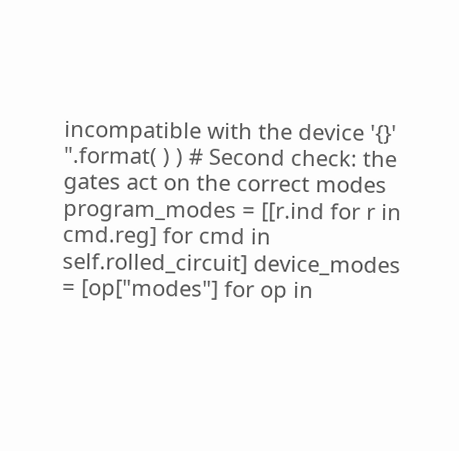incompatible with the device '{}' ".format( ) ) # Second check: the gates act on the correct modes program_modes = [[r.ind for r in cmd.reg] for cmd in self.rolled_circuit] device_modes = [op["modes"] for op in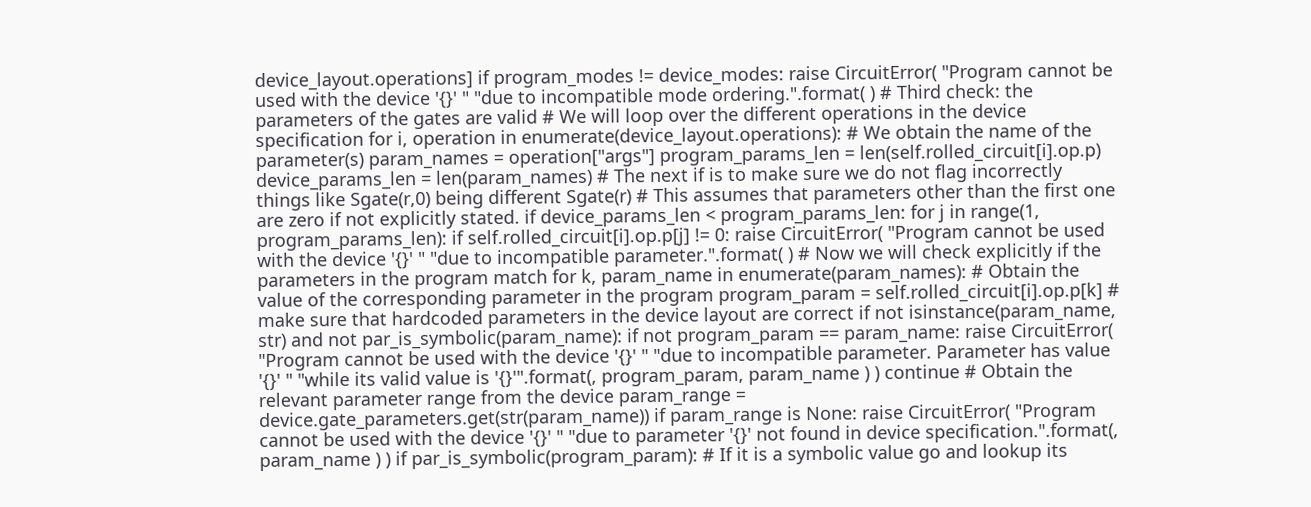device_layout.operations] if program_modes != device_modes: raise CircuitError( "Program cannot be used with the device '{}' " "due to incompatible mode ordering.".format( ) # Third check: the parameters of the gates are valid # We will loop over the different operations in the device specification for i, operation in enumerate(device_layout.operations): # We obtain the name of the parameter(s) param_names = operation["args"] program_params_len = len(self.rolled_circuit[i].op.p) device_params_len = len(param_names) # The next if is to make sure we do not flag incorrectly things like Sgate(r,0) being different Sgate(r) # This assumes that parameters other than the first one are zero if not explicitly stated. if device_params_len < program_params_len: for j in range(1, program_params_len): if self.rolled_circuit[i].op.p[j] != 0: raise CircuitError( "Program cannot be used with the device '{}' " "due to incompatible parameter.".format( ) # Now we will check explicitly if the parameters in the program match for k, param_name in enumerate(param_names): # Obtain the value of the corresponding parameter in the program program_param = self.rolled_circuit[i].op.p[k] # make sure that hardcoded parameters in the device layout are correct if not isinstance(param_name, str) and not par_is_symbolic(param_name): if not program_param == param_name: raise CircuitError( "Program cannot be used with the device '{}' " "due to incompatible parameter. Parameter has value '{}' " "while its valid value is '{}'".format(, program_param, param_name ) ) continue # Obtain the relevant parameter range from the device param_range = device.gate_parameters.get(str(param_name)) if param_range is None: raise CircuitError( "Program cannot be used with the device '{}' " "due to parameter '{}' not found in device specification.".format(, param_name ) ) if par_is_symbolic(program_param): # If it is a symbolic value go and lookup its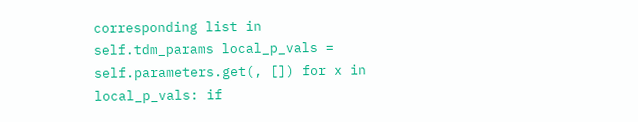corresponding list in self.tdm_params local_p_vals = self.parameters.get(, []) for x in local_p_vals: if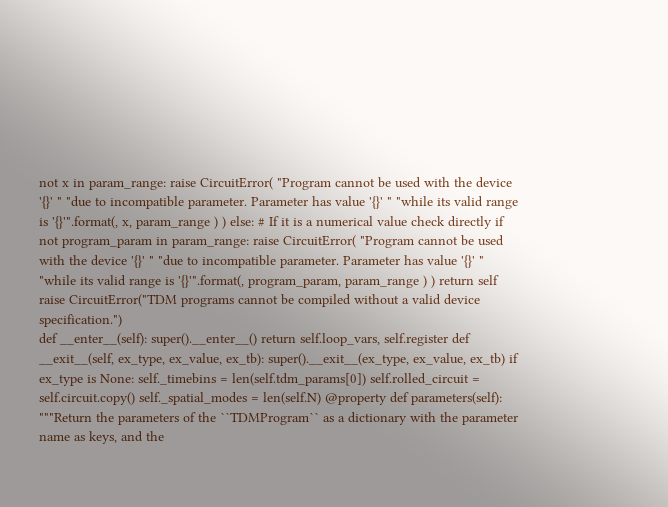not x in param_range: raise CircuitError( "Program cannot be used with the device '{}' " "due to incompatible parameter. Parameter has value '{}' " "while its valid range is '{}'".format(, x, param_range ) ) else: # If it is a numerical value check directly if not program_param in param_range: raise CircuitError( "Program cannot be used with the device '{}' " "due to incompatible parameter. Parameter has value '{}' " "while its valid range is '{}'".format(, program_param, param_range ) ) return self raise CircuitError("TDM programs cannot be compiled without a valid device specification.")
def __enter__(self): super().__enter__() return self.loop_vars, self.register def __exit__(self, ex_type, ex_value, ex_tb): super().__exit__(ex_type, ex_value, ex_tb) if ex_type is None: self._timebins = len(self.tdm_params[0]) self.rolled_circuit = self.circuit.copy() self._spatial_modes = len(self.N) @property def parameters(self): """Return the parameters of the ``TDMProgram`` as a dictionary with the parameter name as keys, and the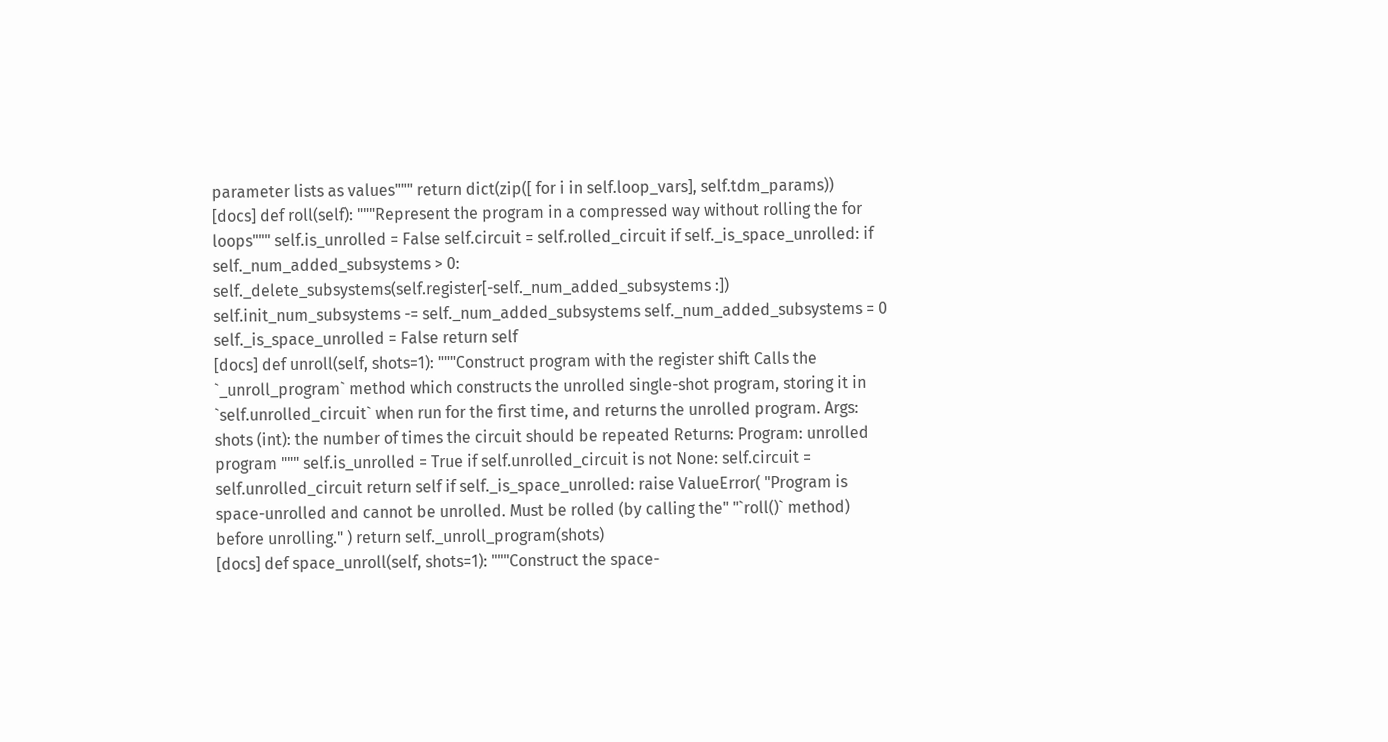parameter lists as values""" return dict(zip([ for i in self.loop_vars], self.tdm_params))
[docs] def roll(self): """Represent the program in a compressed way without rolling the for loops""" self.is_unrolled = False self.circuit = self.rolled_circuit if self._is_space_unrolled: if self._num_added_subsystems > 0: self._delete_subsystems(self.register[-self._num_added_subsystems :]) self.init_num_subsystems -= self._num_added_subsystems self._num_added_subsystems = 0 self._is_space_unrolled = False return self
[docs] def unroll(self, shots=1): """Construct program with the register shift Calls the `_unroll_program` method which constructs the unrolled single-shot program, storing it in `self.unrolled_circuit` when run for the first time, and returns the unrolled program. Args: shots (int): the number of times the circuit should be repeated Returns: Program: unrolled program """ self.is_unrolled = True if self.unrolled_circuit is not None: self.circuit = self.unrolled_circuit return self if self._is_space_unrolled: raise ValueError( "Program is space-unrolled and cannot be unrolled. Must be rolled (by calling the" "`roll()` method) before unrolling." ) return self._unroll_program(shots)
[docs] def space_unroll(self, shots=1): """Construct the space-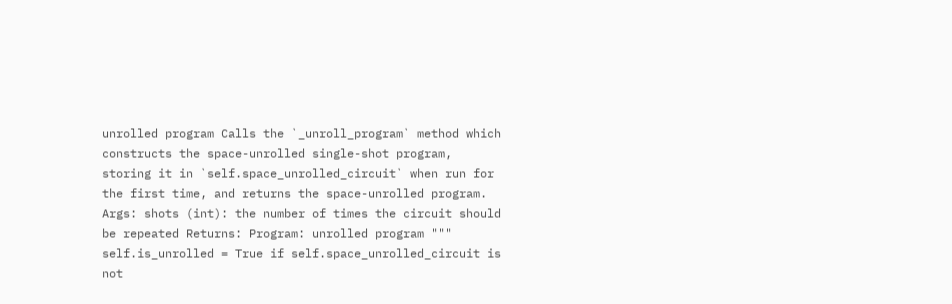unrolled program Calls the `_unroll_program` method which constructs the space-unrolled single-shot program, storing it in `self.space_unrolled_circuit` when run for the first time, and returns the space-unrolled program. Args: shots (int): the number of times the circuit should be repeated Returns: Program: unrolled program """ self.is_unrolled = True if self.space_unrolled_circuit is not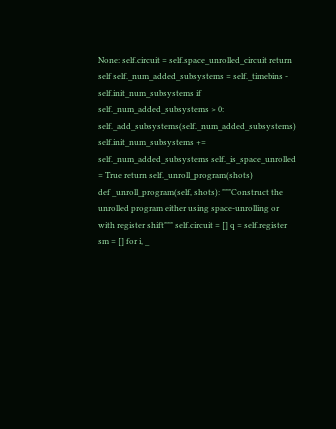None: self.circuit = self.space_unrolled_circuit return self self._num_added_subsystems = self._timebins - self.init_num_subsystems if self._num_added_subsystems > 0: self._add_subsystems(self._num_added_subsystems) self.init_num_subsystems += self._num_added_subsystems self._is_space_unrolled = True return self._unroll_program(shots)
def _unroll_program(self, shots): """Construct the unrolled program either using space-unrolling or with register shift""" self.circuit = [] q = self.register sm = [] for i, _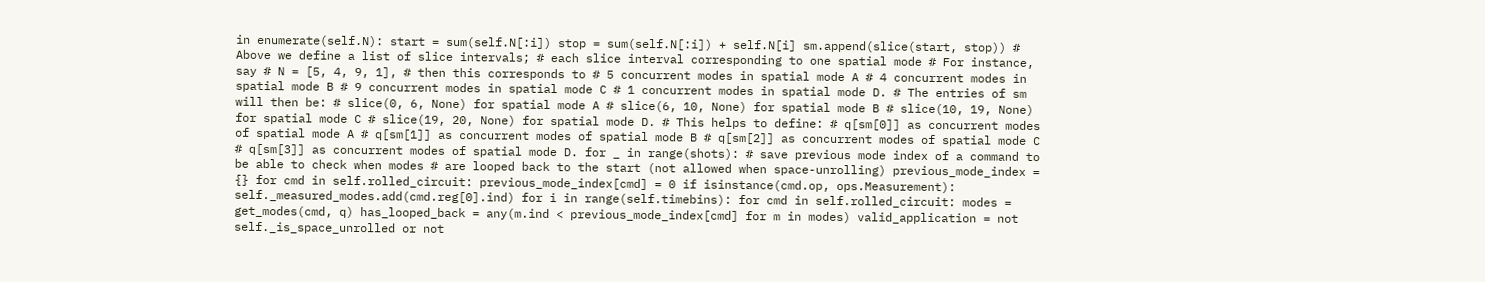in enumerate(self.N): start = sum(self.N[:i]) stop = sum(self.N[:i]) + self.N[i] sm.append(slice(start, stop)) # Above we define a list of slice intervals; # each slice interval corresponding to one spatial mode # For instance, say # N = [5, 4, 9, 1], # then this corresponds to # 5 concurrent modes in spatial mode A # 4 concurrent modes in spatial mode B # 9 concurrent modes in spatial mode C # 1 concurrent modes in spatial mode D. # The entries of sm will then be: # slice(0, 6, None) for spatial mode A # slice(6, 10, None) for spatial mode B # slice(10, 19, None) for spatial mode C # slice(19, 20, None) for spatial mode D. # This helps to define: # q[sm[0]] as concurrent modes of spatial mode A # q[sm[1]] as concurrent modes of spatial mode B # q[sm[2]] as concurrent modes of spatial mode C # q[sm[3]] as concurrent modes of spatial mode D. for _ in range(shots): # save previous mode index of a command to be able to check when modes # are looped back to the start (not allowed when space-unrolling) previous_mode_index = {} for cmd in self.rolled_circuit: previous_mode_index[cmd] = 0 if isinstance(cmd.op, ops.Measurement): self._measured_modes.add(cmd.reg[0].ind) for i in range(self.timebins): for cmd in self.rolled_circuit: modes = get_modes(cmd, q) has_looped_back = any(m.ind < previous_mode_index[cmd] for m in modes) valid_application = not self._is_space_unrolled or not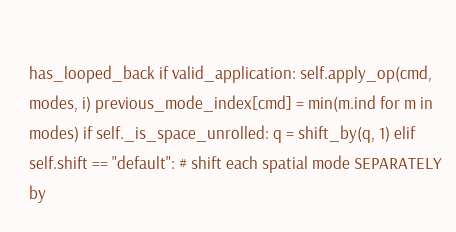has_looped_back if valid_application: self.apply_op(cmd, modes, i) previous_mode_index[cmd] = min(m.ind for m in modes) if self._is_space_unrolled: q = shift_by(q, 1) elif self.shift == "default": # shift each spatial mode SEPARATELY by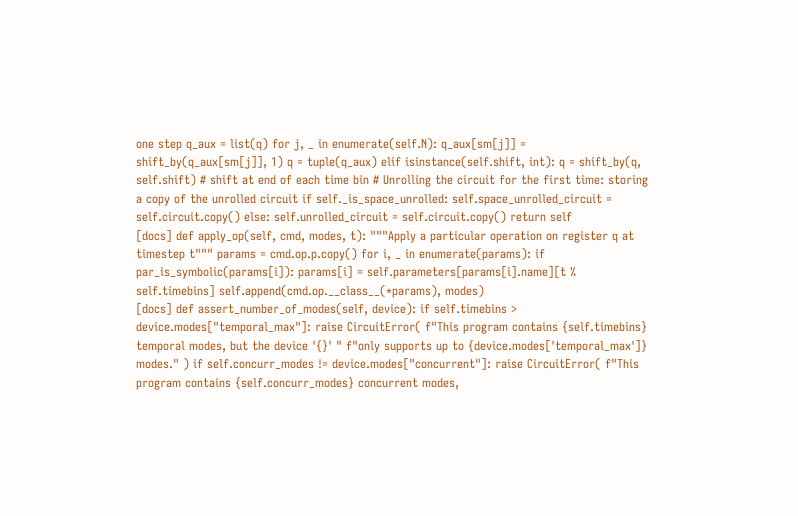one step q_aux = list(q) for j, _ in enumerate(self.N): q_aux[sm[j]] = shift_by(q_aux[sm[j]], 1) q = tuple(q_aux) elif isinstance(self.shift, int): q = shift_by(q, self.shift) # shift at end of each time bin # Unrolling the circuit for the first time: storing a copy of the unrolled circuit if self._is_space_unrolled: self.space_unrolled_circuit = self.circuit.copy() else: self.unrolled_circuit = self.circuit.copy() return self
[docs] def apply_op(self, cmd, modes, t): """Apply a particular operation on register q at timestep t""" params = cmd.op.p.copy() for i, _ in enumerate(params): if par_is_symbolic(params[i]): params[i] = self.parameters[params[i].name][t % self.timebins] self.append(cmd.op.__class__(*params), modes)
[docs] def assert_number_of_modes(self, device): if self.timebins > device.modes["temporal_max"]: raise CircuitError( f"This program contains {self.timebins} temporal modes, but the device '{}' " f"only supports up to {device.modes['temporal_max']} modes." ) if self.concurr_modes != device.modes["concurrent"]: raise CircuitError( f"This program contains {self.concurr_modes} concurrent modes,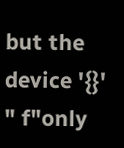but the device '{}' " f"only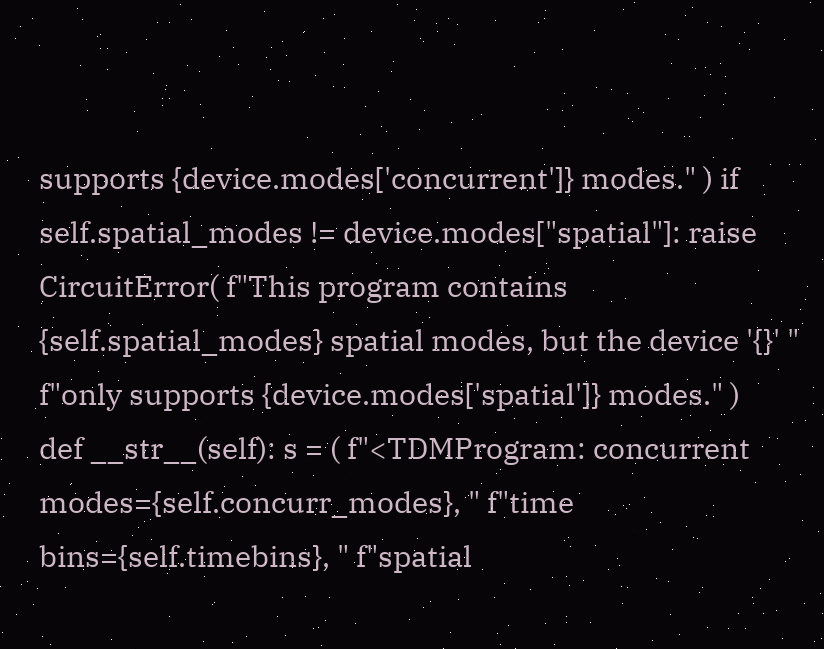supports {device.modes['concurrent']} modes." ) if self.spatial_modes != device.modes["spatial"]: raise CircuitError( f"This program contains {self.spatial_modes} spatial modes, but the device '{}' " f"only supports {device.modes['spatial']} modes." )
def __str__(self): s = ( f"<TDMProgram: concurrent modes={self.concurr_modes}, " f"time bins={self.timebins}, " f"spatial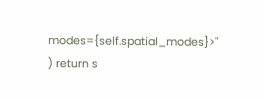modes={self.spatial_modes}>" ) return s